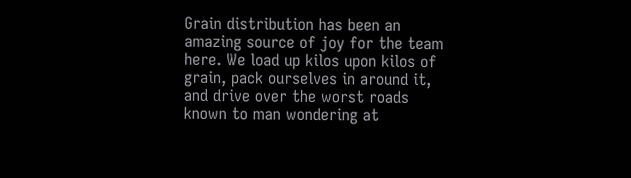Grain distribution has been an amazing source of joy for the team here. We load up kilos upon kilos of grain, pack ourselves in around it, and drive over the worst roads known to man wondering at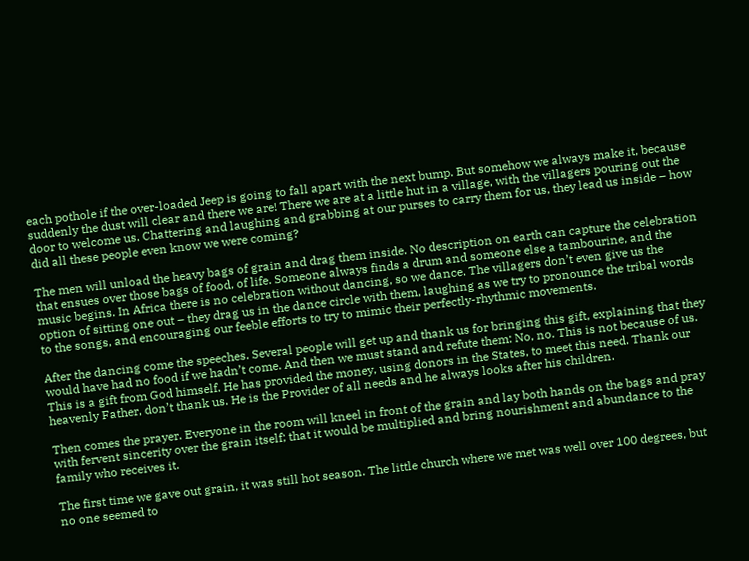each pothole if the over-loaded Jeep is going to fall apart with the next bump. But somehow we always make it, because suddenly the dust will clear and there we are! There we are at a little hut in a village, with the villagers pouring out the door to welcome us. Chattering and laughing and grabbing at our purses to carry them for us, they lead us inside – how did all these people even know we were coming?

The men will unload the heavy bags of grain and drag them inside. No description on earth can capture the celebration that ensues over those bags of food, of life. Someone always finds a drum and someone else a tambourine, and the music begins. In Africa there is no celebration without dancing, so we dance. The villagers don’t even give us the option of sitting one out – they drag us in the dance circle with them, laughing as we try to pronounce the tribal words to the songs, and encouraging our feeble efforts to try to mimic their perfectly-rhythmic movements.

After the dancing come the speeches. Several people will get up and thank us for bringing this gift, explaining that they would have had no food if we hadn’t come. And then we must stand and refute them: No, no. This is not because of us. This is a gift from God himself. He has provided the money, using donors in the States, to meet this need. Thank our heavenly Father, don’t thank us. He is the Provider of all needs and he always looks after his children.

Then comes the prayer. Everyone in the room will kneel in front of the grain and lay both hands on the bags and pray with fervent sincerity over the grain itself; that it would be multiplied and bring nourishment and abundance to the family who receives it.

The first time we gave out grain, it was still hot season. The little church where we met was well over 100 degrees, but no one seemed to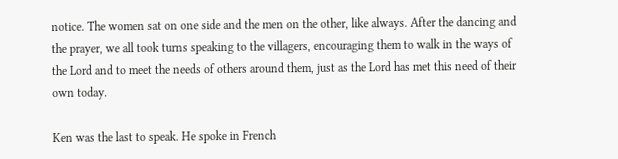notice. The women sat on one side and the men on the other, like always. After the dancing and the prayer, we all took turns speaking to the villagers, encouraging them to walk in the ways of the Lord and to meet the needs of others around them, just as the Lord has met this need of their own today.

Ken was the last to speak. He spoke in French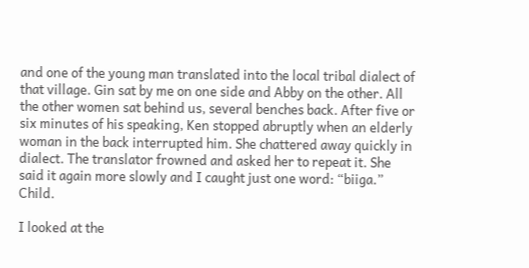and one of the young man translated into the local tribal dialect of that village. Gin sat by me on one side and Abby on the other. All the other women sat behind us, several benches back. After five or six minutes of his speaking, Ken stopped abruptly when an elderly woman in the back interrupted him. She chattered away quickly in dialect. The translator frowned and asked her to repeat it. She said it again more slowly and I caught just one word: “biiga.” Child.

I looked at the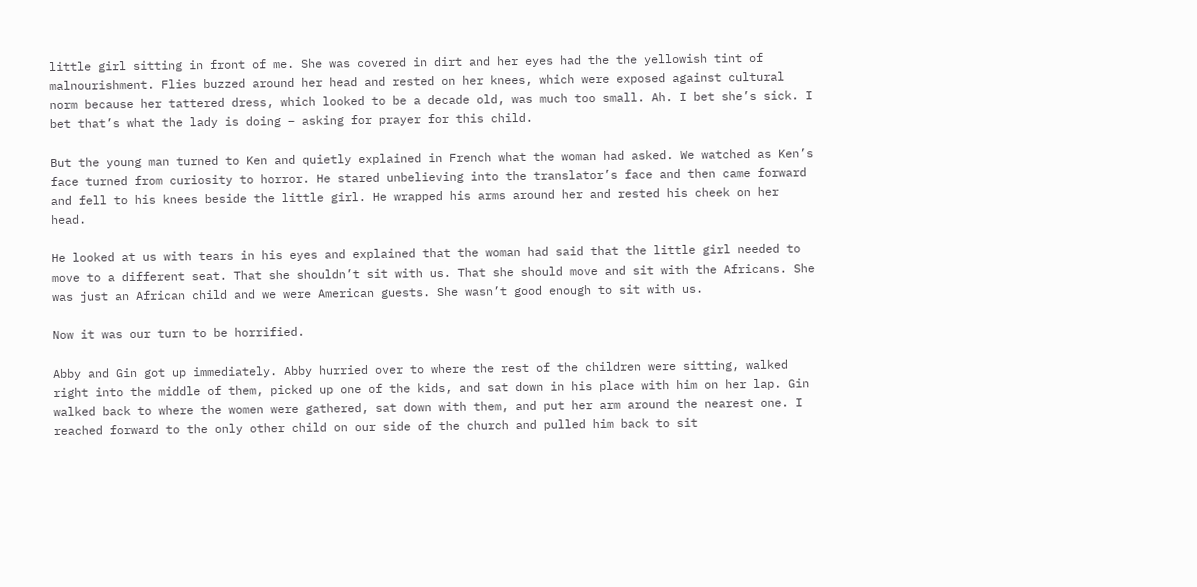little girl sitting in front of me. She was covered in dirt and her eyes had the the yellowish tint of malnourishment. Flies buzzed around her head and rested on her knees, which were exposed against cultural norm because her tattered dress, which looked to be a decade old, was much too small. Ah. I bet she’s sick. I bet that’s what the lady is doing – asking for prayer for this child.

But the young man turned to Ken and quietly explained in French what the woman had asked. We watched as Ken’s face turned from curiosity to horror. He stared unbelieving into the translator’s face and then came forward and fell to his knees beside the little girl. He wrapped his arms around her and rested his cheek on her head.

He looked at us with tears in his eyes and explained that the woman had said that the little girl needed to move to a different seat. That she shouldn’t sit with us. That she should move and sit with the Africans. She was just an African child and we were American guests. She wasn’t good enough to sit with us.

Now it was our turn to be horrified.

Abby and Gin got up immediately. Abby hurried over to where the rest of the children were sitting, walked right into the middle of them, picked up one of the kids, and sat down in his place with him on her lap. Gin walked back to where the women were gathered, sat down with them, and put her arm around the nearest one. I reached forward to the only other child on our side of the church and pulled him back to sit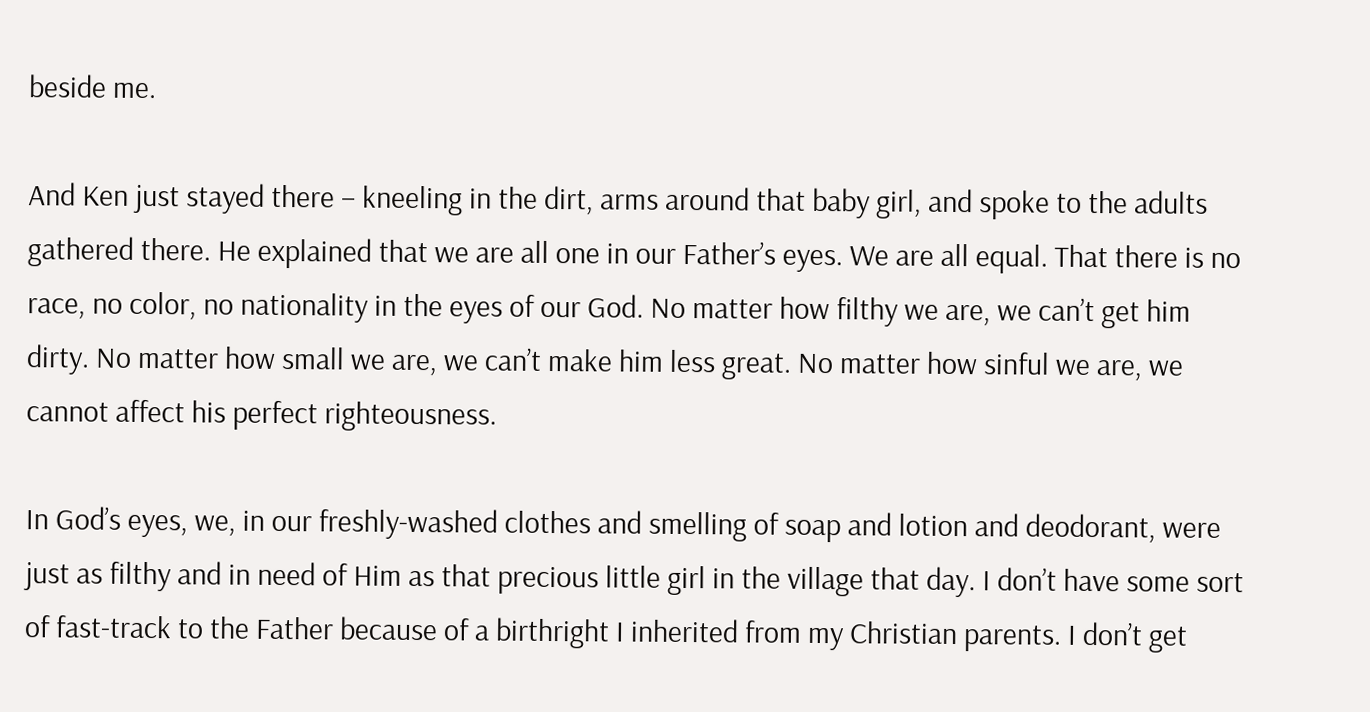beside me.

And Ken just stayed there – kneeling in the dirt, arms around that baby girl, and spoke to the adults gathered there. He explained that we are all one in our Father’s eyes. We are all equal. That there is no race, no color, no nationality in the eyes of our God. No matter how filthy we are, we can’t get him dirty. No matter how small we are, we can’t make him less great. No matter how sinful we are, we cannot affect his perfect righteousness.

In God’s eyes, we, in our freshly-washed clothes and smelling of soap and lotion and deodorant, were just as filthy and in need of Him as that precious little girl in the village that day. I don’t have some sort of fast-track to the Father because of a birthright I inherited from my Christian parents. I don’t get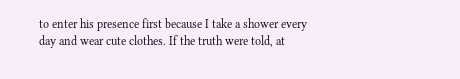to enter his presence first because I take a shower every day and wear cute clothes. If the truth were told, at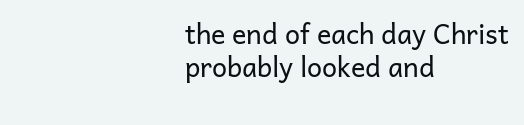the end of each day Christ probably looked and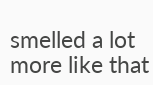smelled a lot more like that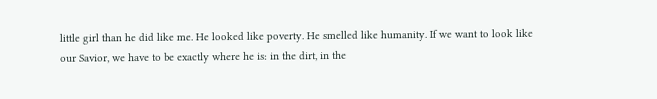little girl than he did like me. He looked like poverty. He smelled like humanity. If we want to look like our Savior, we have to be exactly where he is: in the dirt, in the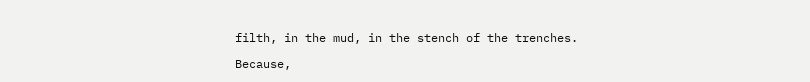filth, in the mud, in the stench of the trenches.

Because,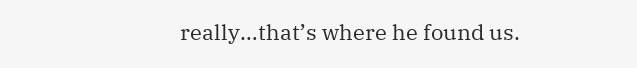really…that’s where he found us.